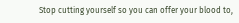Stop cutting yourself so you can offer your blood to,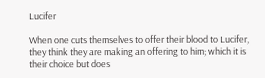Lucifer

When one cuts themselves to offer their blood to Lucifer, they think they are making an offering to him; which it is their choice but does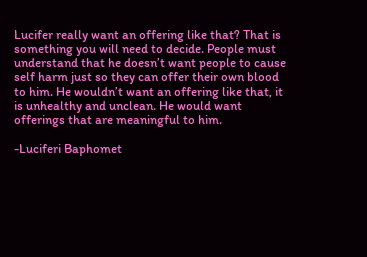Lucifer really want an offering like that? That is something you will need to decide. People must understand that he doesn’t want people to cause self harm just so they can offer their own blood to him. He wouldn’t want an offering like that, it is unhealthy and unclean. He would want offerings that are meaningful to him.

-Luciferi Baphomet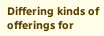Differing kinds of offerings for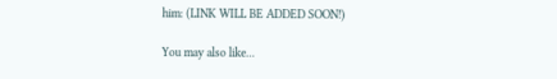him: (LINK WILL BE ADDED SOON!)

You may also like...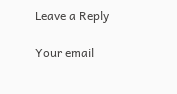Leave a Reply

Your email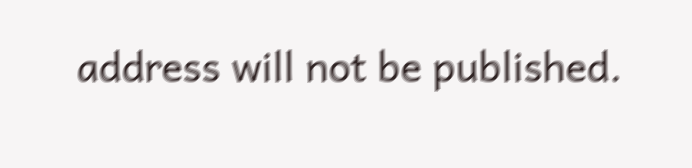address will not be published.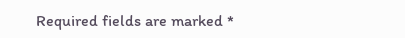Required fields are marked *